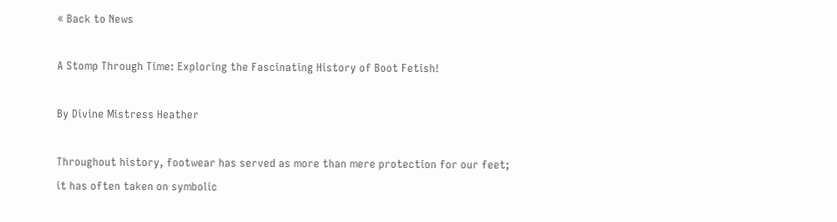« Back to News

A Stomp Through Time: Exploring the Fascinating History of Boot Fetish!

By Divine Mistress Heather

Throughout history, footwear has served as more than mere protection for our feet; it has often taken on symbolic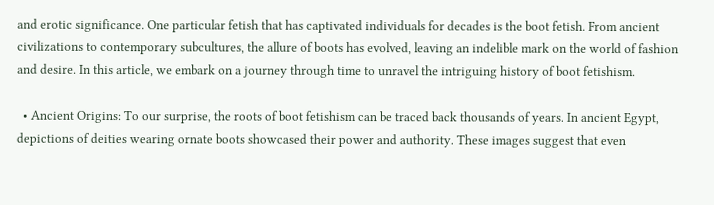and erotic significance. One particular fetish that has captivated individuals for decades is the boot fetish. From ancient civilizations to contemporary subcultures, the allure of boots has evolved, leaving an indelible mark on the world of fashion and desire. In this article, we embark on a journey through time to unravel the intriguing history of boot fetishism.

  • Ancient Origins: To our surprise, the roots of boot fetishism can be traced back thousands of years. In ancient Egypt, depictions of deities wearing ornate boots showcased their power and authority. These images suggest that even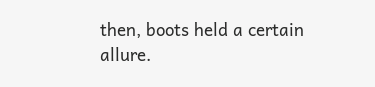then, boots held a certain allure.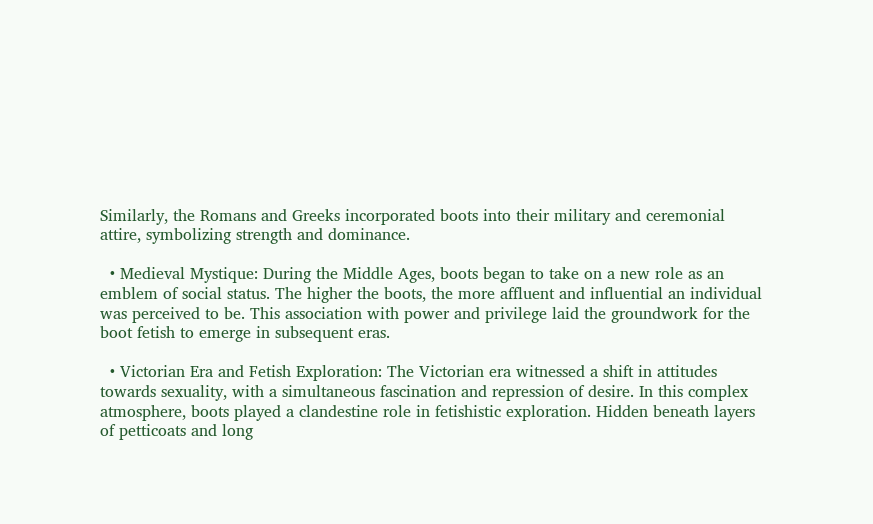Similarly, the Romans and Greeks incorporated boots into their military and ceremonial attire, symbolizing strength and dominance.

  • Medieval Mystique: During the Middle Ages, boots began to take on a new role as an emblem of social status. The higher the boots, the more affluent and influential an individual was perceived to be. This association with power and privilege laid the groundwork for the boot fetish to emerge in subsequent eras.

  • Victorian Era and Fetish Exploration: The Victorian era witnessed a shift in attitudes towards sexuality, with a simultaneous fascination and repression of desire. In this complex atmosphere, boots played a clandestine role in fetishistic exploration. Hidden beneath layers of petticoats and long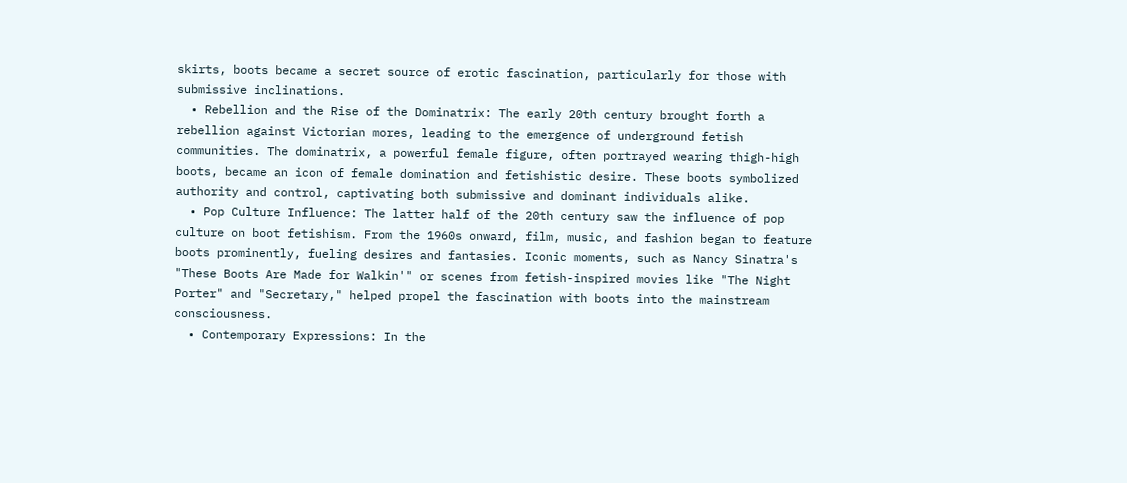skirts, boots became a secret source of erotic fascination, particularly for those with submissive inclinations.
  • Rebellion and the Rise of the Dominatrix: The early 20th century brought forth a rebellion against Victorian mores, leading to the emergence of underground fetish communities. The dominatrix, a powerful female figure, often portrayed wearing thigh-high boots, became an icon of female domination and fetishistic desire. These boots symbolized authority and control, captivating both submissive and dominant individuals alike.
  • Pop Culture Influence: The latter half of the 20th century saw the influence of pop culture on boot fetishism. From the 1960s onward, film, music, and fashion began to feature boots prominently, fueling desires and fantasies. Iconic moments, such as Nancy Sinatra's "These Boots Are Made for Walkin'" or scenes from fetish-inspired movies like "The Night Porter" and "Secretary," helped propel the fascination with boots into the mainstream consciousness.
  • Contemporary Expressions: In the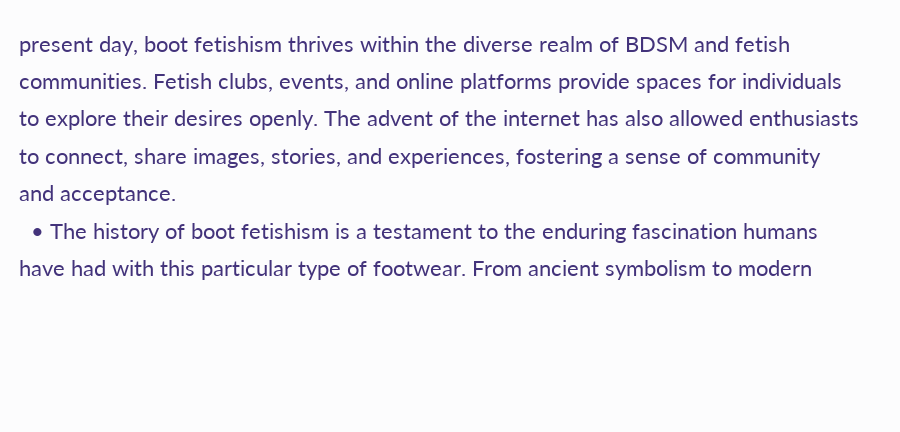present day, boot fetishism thrives within the diverse realm of BDSM and fetish communities. Fetish clubs, events, and online platforms provide spaces for individuals to explore their desires openly. The advent of the internet has also allowed enthusiasts to connect, share images, stories, and experiences, fostering a sense of community and acceptance.
  • The history of boot fetishism is a testament to the enduring fascination humans have had with this particular type of footwear. From ancient symbolism to modern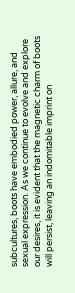subcultures, boots have embodied power, allure, and sexual expression. As we continue to evolve and explore our desires, it is evident that the magnetic charm of boots will persist, leaving an indomitable imprint on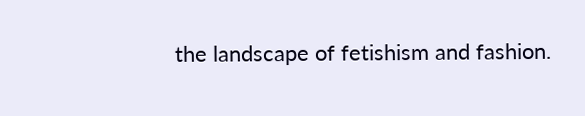the landscape of fetishism and fashion.